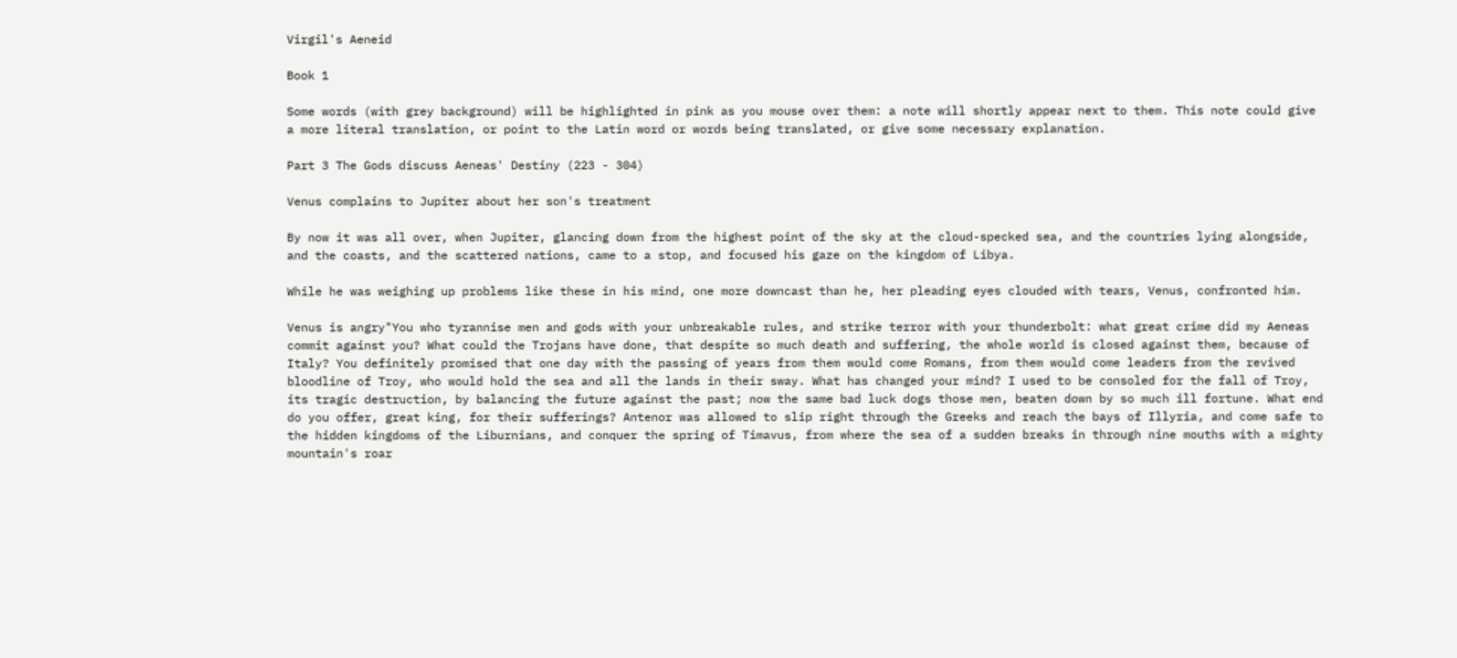Virgil's Aeneid

Book 1

Some words (with grey background) will be highlighted in pink as you mouse over them: a note will shortly appear next to them. This note could give a more literal translation, or point to the Latin word or words being translated, or give some necessary explanation.

Part 3 The Gods discuss Aeneas' Destiny (223 - 304)

Venus complains to Jupiter about her son's treatment

By now it was all over, when Jupiter, glancing down from the highest point of the sky at the cloud-specked sea, and the countries lying alongside, and the coasts, and the scattered nations, came to a stop, and focused his gaze on the kingdom of Libya.

While he was weighing up problems like these in his mind, one more downcast than he, her pleading eyes clouded with tears, Venus, confronted him.

Venus is angry"You who tyrannise men and gods with your unbreakable rules, and strike terror with your thunderbolt: what great crime did my Aeneas commit against you? What could the Trojans have done, that despite so much death and suffering, the whole world is closed against them, because of Italy? You definitely promised that one day with the passing of years from them would come Romans, from them would come leaders from the revived bloodline of Troy, who would hold the sea and all the lands in their sway. What has changed your mind? I used to be consoled for the fall of Troy, its tragic destruction, by balancing the future against the past; now the same bad luck dogs those men, beaten down by so much ill fortune. What end do you offer, great king, for their sufferings? Antenor was allowed to slip right through the Greeks and reach the bays of Illyria, and come safe to the hidden kingdoms of the Liburnians, and conquer the spring of Timavus, from where the sea of a sudden breaks in through nine mouths with a mighty mountain's roar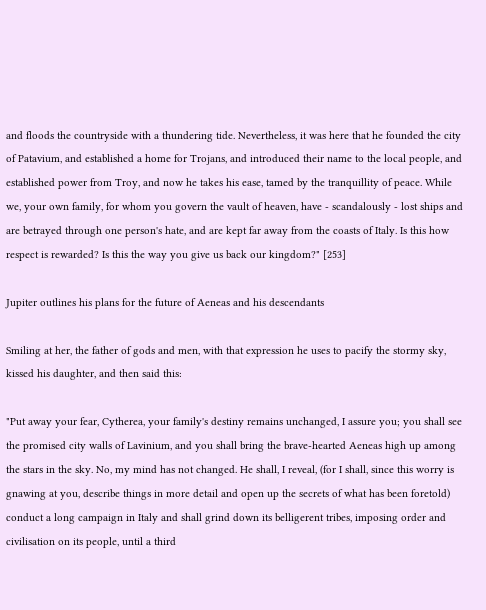and floods the countryside with a thundering tide. Nevertheless, it was here that he founded the city of Patavium, and established a home for Trojans, and introduced their name to the local people, and established power from Troy, and now he takes his ease, tamed by the tranquillity of peace. While we, your own family, for whom you govern the vault of heaven, have - scandalously - lost ships and are betrayed through one person's hate, and are kept far away from the coasts of Italy. Is this how respect is rewarded? Is this the way you give us back our kingdom?" [253]

Jupiter outlines his plans for the future of Aeneas and his descendants

Smiling at her, the father of gods and men, with that expression he uses to pacify the stormy sky, kissed his daughter, and then said this:

"Put away your fear, Cytherea, your family's destiny remains unchanged, I assure you; you shall see the promised city walls of Lavinium, and you shall bring the brave-hearted Aeneas high up among the stars in the sky. No, my mind has not changed. He shall, I reveal, (for I shall, since this worry is gnawing at you, describe things in more detail and open up the secrets of what has been foretold) conduct a long campaign in Italy and shall grind down its belligerent tribes, imposing order and civilisation on its people, until a third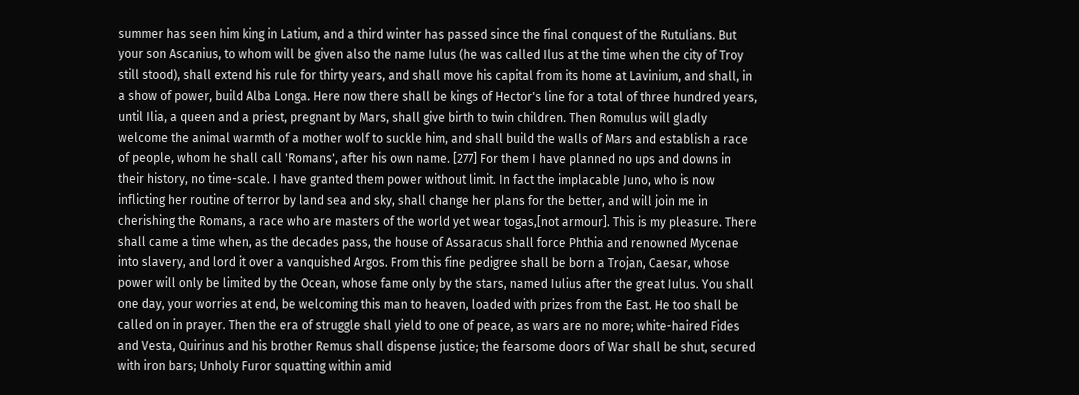summer has seen him king in Latium, and a third winter has passed since the final conquest of the Rutulians. But your son Ascanius, to whom will be given also the name Iulus (he was called Ilus at the time when the city of Troy still stood), shall extend his rule for thirty years, and shall move his capital from its home at Lavinium, and shall, in a show of power, build Alba Longa. Here now there shall be kings of Hector's line for a total of three hundred years, until Ilia, a queen and a priest, pregnant by Mars, shall give birth to twin children. Then Romulus will gladly welcome the animal warmth of a mother wolf to suckle him, and shall build the walls of Mars and establish a race of people, whom he shall call 'Romans', after his own name. [277] For them I have planned no ups and downs in their history, no time-scale. I have granted them power without limit. In fact the implacable Juno, who is now inflicting her routine of terror by land sea and sky, shall change her plans for the better, and will join me in cherishing the Romans, a race who are masters of the world yet wear togas,[not armour]. This is my pleasure. There shall came a time when, as the decades pass, the house of Assaracus shall force Phthia and renowned Mycenae into slavery, and lord it over a vanquished Argos. From this fine pedigree shall be born a Trojan, Caesar, whose power will only be limited by the Ocean, whose fame only by the stars, named Iulius after the great Iulus. You shall one day, your worries at end, be welcoming this man to heaven, loaded with prizes from the East. He too shall be called on in prayer. Then the era of struggle shall yield to one of peace, as wars are no more; white-haired Fides and Vesta, Quirinus and his brother Remus shall dispense justice; the fearsome doors of War shall be shut, secured with iron bars; Unholy Furor squatting within amid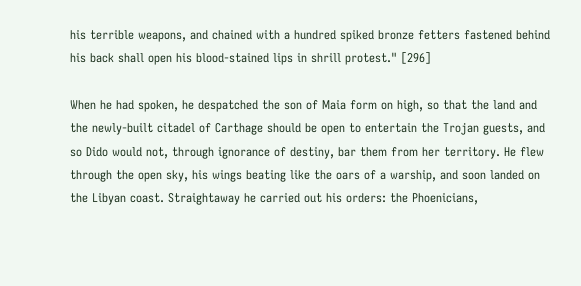his terrible weapons, and chained with a hundred spiked bronze fetters fastened behind his back shall open his blood-stained lips in shrill protest." [296]

When he had spoken, he despatched the son of Maia form on high, so that the land and the newly-built citadel of Carthage should be open to entertain the Trojan guests, and so Dido would not, through ignorance of destiny, bar them from her territory. He flew through the open sky, his wings beating like the oars of a warship, and soon landed on the Libyan coast. Straightaway he carried out his orders: the Phoenicians,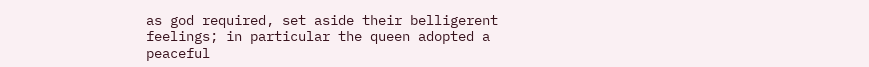as god required, set aside their belligerent feelings; in particular the queen adopted a peaceful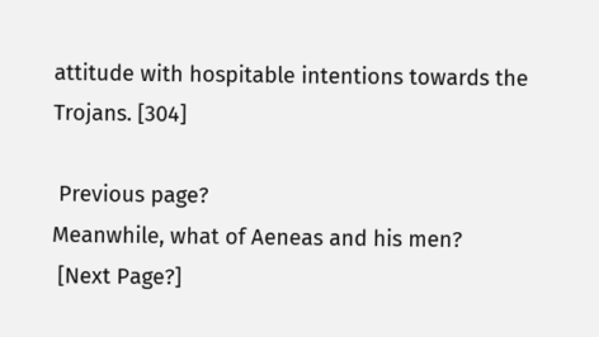attitude with hospitable intentions towards the Trojans. [304]

 Previous page?
Meanwhile, what of Aeneas and his men?
 [Next Page?]